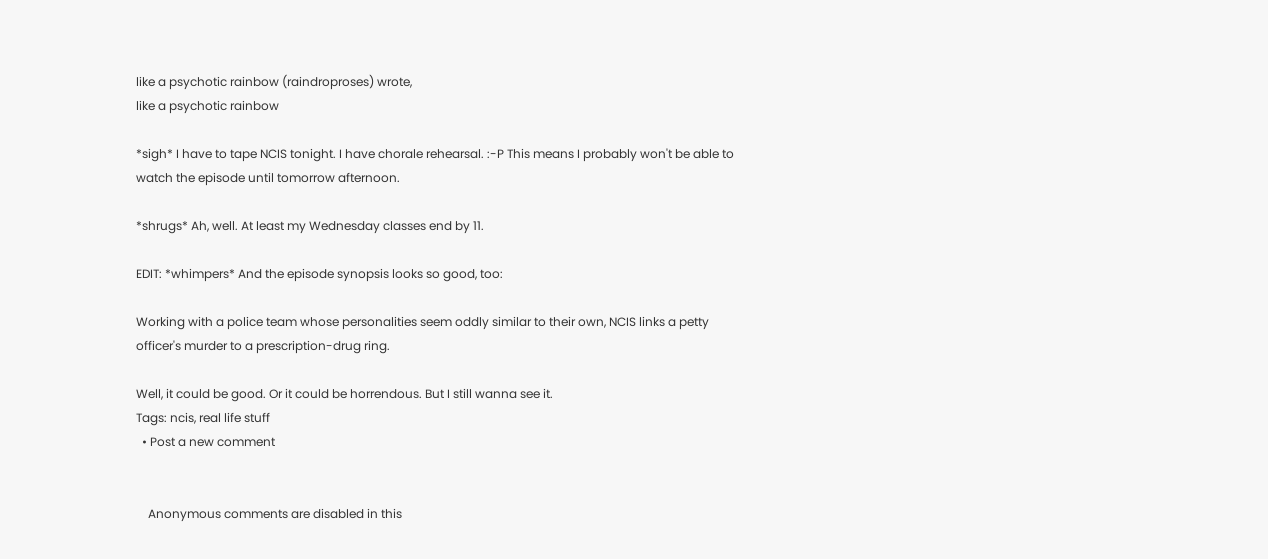like a psychotic rainbow (raindroproses) wrote,
like a psychotic rainbow

*sigh* I have to tape NCIS tonight. I have chorale rehearsal. :-P This means I probably won't be able to watch the episode until tomorrow afternoon.

*shrugs* Ah, well. At least my Wednesday classes end by 11.

EDIT: *whimpers* And the episode synopsis looks so good, too:

Working with a police team whose personalities seem oddly similar to their own, NCIS links a petty officer's murder to a prescription-drug ring.

Well, it could be good. Or it could be horrendous. But I still wanna see it.
Tags: ncis, real life stuff
  • Post a new comment


    Anonymous comments are disabled in this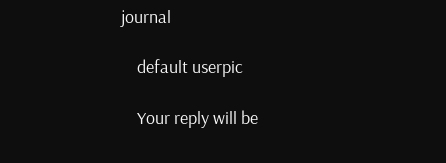journal

    default userpic

    Your reply will be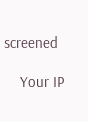screened

    Your IP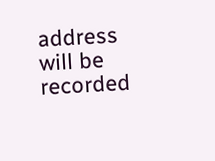address will be recorded